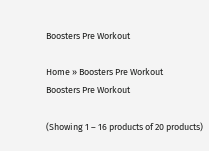Boosters Pre Workout

Home » Boosters Pre Workout
Boosters Pre Workout

(Showing 1 – 16 products of 20 products)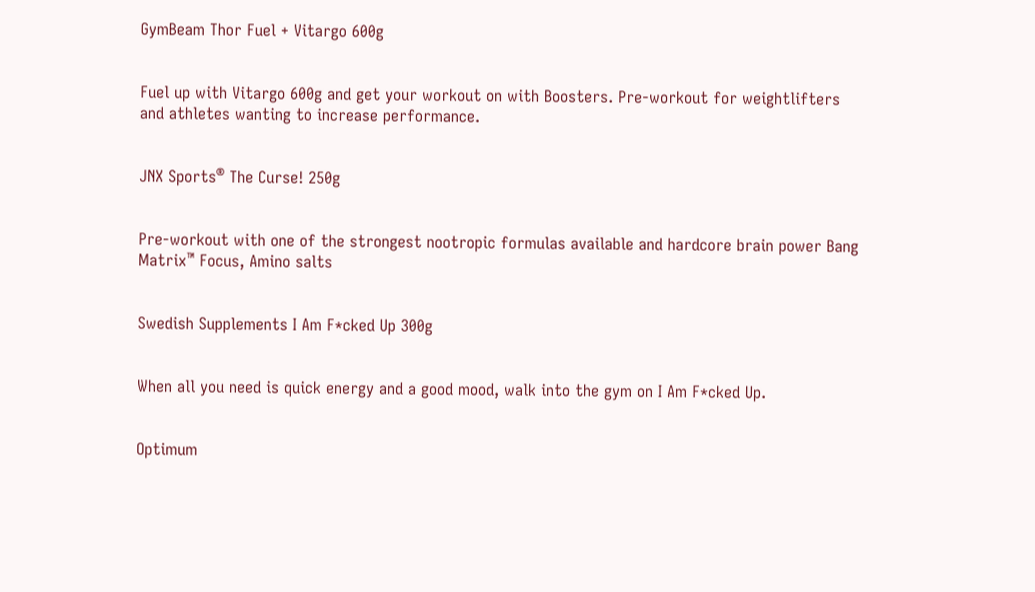GymBeam Thor Fuel + Vitargo 600g


Fuel up with Vitargo 600g and get your workout on with Boosters. Pre-workout for weightlifters and athletes wanting to increase performance.


JNX Sports® The Curse! 250g


Pre-workout with one of the strongest nootropic formulas available and hardcore brain power Bang Matrix™ Focus, Amino salts


Swedish Supplements I Am F*cked Up 300g


When all you need is quick energy and a good mood, walk into the gym on I Am F*cked Up.


Optimum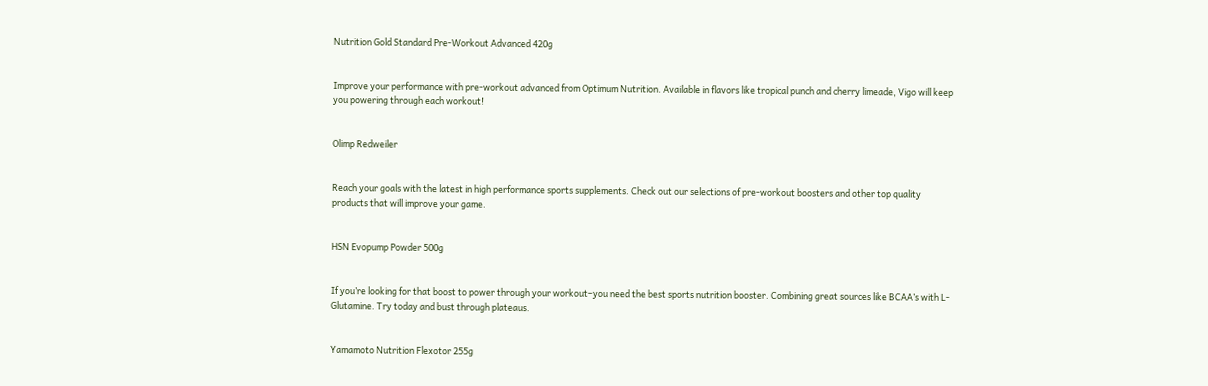Nutrition Gold Standard Pre-Workout Advanced 420g


Improve your performance with pre-workout advanced from Optimum Nutrition. Available in flavors like tropical punch and cherry limeade, Vigo will keep you powering through each workout!


Olimp Redweiler


Reach your goals with the latest in high performance sports supplements. Check out our selections of pre-workout boosters and other top quality products that will improve your game.


HSN Evopump Powder 500g


If you’re looking for that boost to power through your workout–you need the best sports nutrition booster. Combining great sources like BCAA’s with L-Glutamine. Try today and bust through plateaus.


Yamamoto Nutrition Flexotor 255g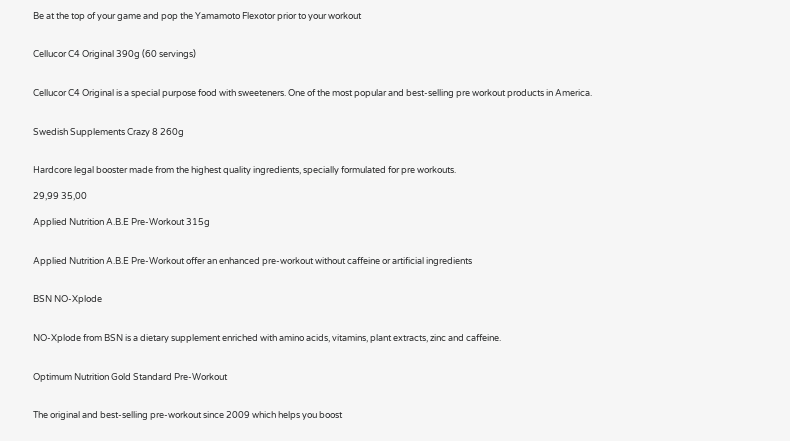Be at the top of your game and pop the Yamamoto Flexotor prior to your workout


Cellucor C4 Original 390g (60 servings)


Cellucor C4 Original is a special purpose food with sweeteners. One of the most popular and best-selling pre workout products in America.


Swedish Supplements Crazy 8 260g


Hardcore legal booster made from the highest quality ingredients, specially formulated for pre workouts.

29,99 35,00

Applied Nutrition A.B.E Pre-Workout 315g


Applied Nutrition A.B.E Pre-Workout offer an enhanced pre-workout without caffeine or artificial ingredients


BSN NO-Xplode


NO-Xplode from BSN is a dietary supplement enriched with amino acids, vitamins, plant extracts, zinc and caffeine.


Optimum Nutrition Gold Standard Pre-Workout


The original and best-selling pre-workout since 2009 which helps you boost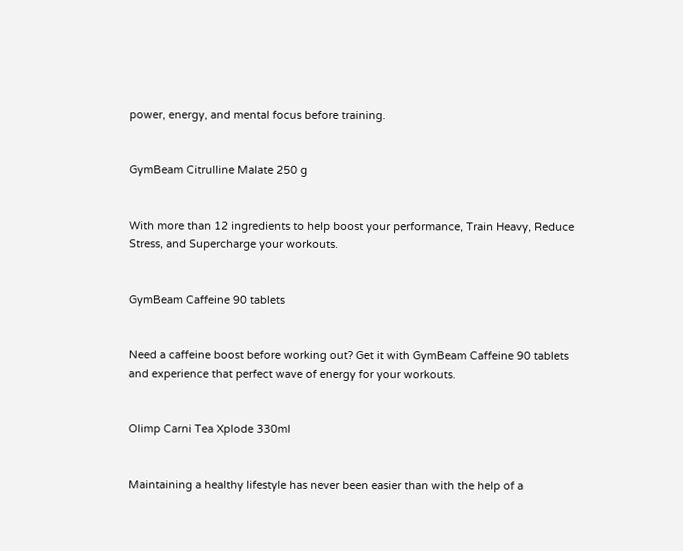power, energy, and mental focus before training.


GymBeam Citrulline Malate 250 g


With more than 12 ingredients to help boost your performance, Train Heavy, Reduce Stress, and Supercharge your workouts.


GymBeam Caffeine 90 tablets


Need a caffeine boost before working out? Get it with GymBeam Caffeine 90 tablets and experience that perfect wave of energy for your workouts.


Olimp Carni Tea Xplode 330ml


Maintaining a healthy lifestyle has never been easier than with the help of a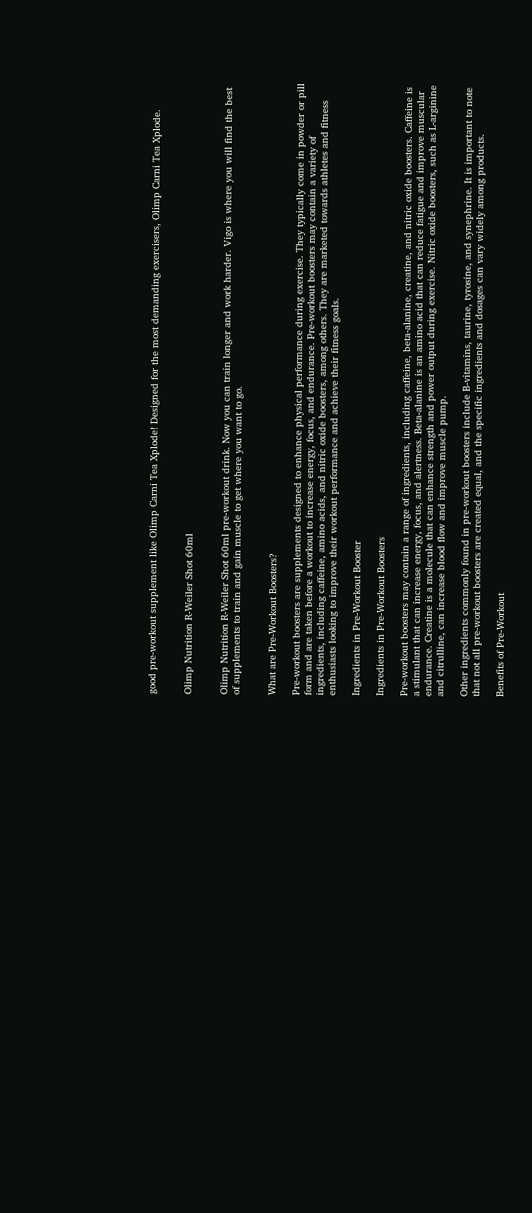good pre-workout supplement like Olimp Carni Tea Xplode! Designed for the most demanding exercisers, Olimp Carni Tea Xplode.


Olimp Nutrition R-Weiler Shot 60ml


Olimp Nutrition R-Weiler Shot 60ml pre-workout drink. Now you can train longer and work harder. Vigo is where you will find the best of supplements to train and gain muscle to get where you want to go.


What are Pre-Workout Boosters?

Pre-workout boosters are supplements designed to enhance physical performance during exercise. They typically come in powder or pill form and are taken before a workout to increase energy, focus, and endurance. Pre-workout boosters may contain a variety of ingredients, including caffeine, amino acids, and nitric oxide boosters, among others. They are marketed towards athletes and fitness enthusiasts looking to improve their workout performance and achieve their fitness goals.

Ingredients in Pre-Workout Booster

Ingredients in Pre-Workout Boosters

Pre-workout boosters may contain a range of ingredients, including caffeine, beta-alanine, creatine, and nitric oxide boosters. Caffeine is a stimulant that can increase energy, focus, and alertness. Beta-alanine is an amino acid that can reduce fatigue and improve muscular endurance. Creatine is a molecule that can enhance strength and power output during exercise. Nitric oxide boosters, such as L-arginine and citrulline, can increase blood flow and improve muscle pump.

Other ingredients commonly found in pre-workout boosters include B-vitamins, taurine, tyrosine, and synephrine. It is important to note that not all pre-workout boosters are created equal, and the specific ingredients and dosages can vary widely among products.

Benefits of Pre-Workout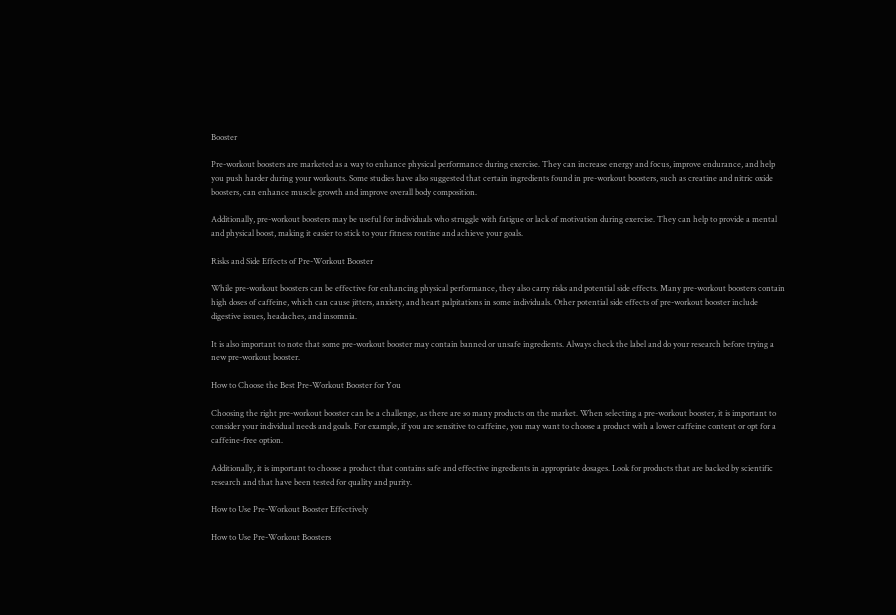Booster

Pre-workout boosters are marketed as a way to enhance physical performance during exercise. They can increase energy and focus, improve endurance, and help you push harder during your workouts. Some studies have also suggested that certain ingredients found in pre-workout boosters, such as creatine and nitric oxide boosters, can enhance muscle growth and improve overall body composition.

Additionally, pre-workout boosters may be useful for individuals who struggle with fatigue or lack of motivation during exercise. They can help to provide a mental and physical boost, making it easier to stick to your fitness routine and achieve your goals.

Risks and Side Effects of Pre-Workout Booster

While pre-workout boosters can be effective for enhancing physical performance, they also carry risks and potential side effects. Many pre-workout boosters contain high doses of caffeine, which can cause jitters, anxiety, and heart palpitations in some individuals. Other potential side effects of pre-workout booster include digestive issues, headaches, and insomnia.

It is also important to note that some pre-workout booster may contain banned or unsafe ingredients. Always check the label and do your research before trying a new pre-workout booster.

How to Choose the Best Pre-Workout Booster for You

Choosing the right pre-workout booster can be a challenge, as there are so many products on the market. When selecting a pre-workout booster, it is important to consider your individual needs and goals. For example, if you are sensitive to caffeine, you may want to choose a product with a lower caffeine content or opt for a caffeine-free option.

Additionally, it is important to choose a product that contains safe and effective ingredients in appropriate dosages. Look for products that are backed by scientific research and that have been tested for quality and purity.

How to Use Pre-Workout Booster Effectively

How to Use Pre-Workout Boosters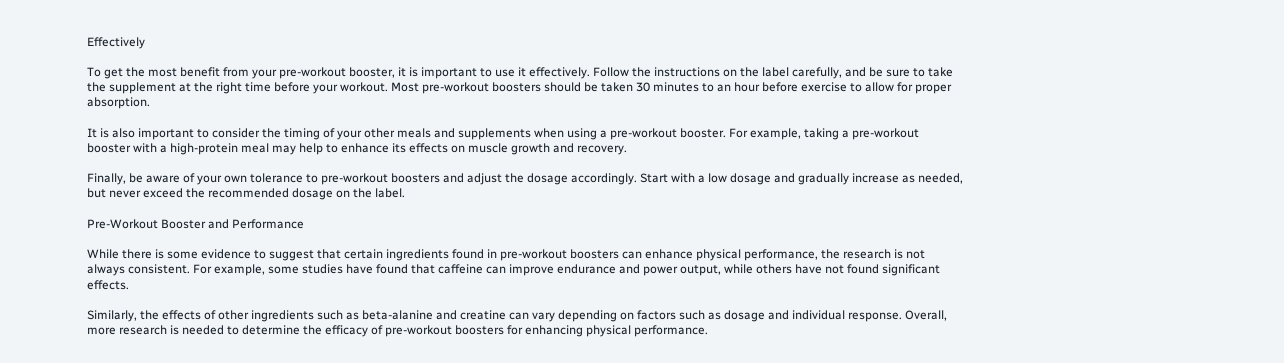Effectively

To get the most benefit from your pre-workout booster, it is important to use it effectively. Follow the instructions on the label carefully, and be sure to take the supplement at the right time before your workout. Most pre-workout boosters should be taken 30 minutes to an hour before exercise to allow for proper absorption.

It is also important to consider the timing of your other meals and supplements when using a pre-workout booster. For example, taking a pre-workout booster with a high-protein meal may help to enhance its effects on muscle growth and recovery.

Finally, be aware of your own tolerance to pre-workout boosters and adjust the dosage accordingly. Start with a low dosage and gradually increase as needed, but never exceed the recommended dosage on the label.

Pre-Workout Booster and Performance

While there is some evidence to suggest that certain ingredients found in pre-workout boosters can enhance physical performance, the research is not always consistent. For example, some studies have found that caffeine can improve endurance and power output, while others have not found significant effects.

Similarly, the effects of other ingredients such as beta-alanine and creatine can vary depending on factors such as dosage and individual response. Overall, more research is needed to determine the efficacy of pre-workout boosters for enhancing physical performance.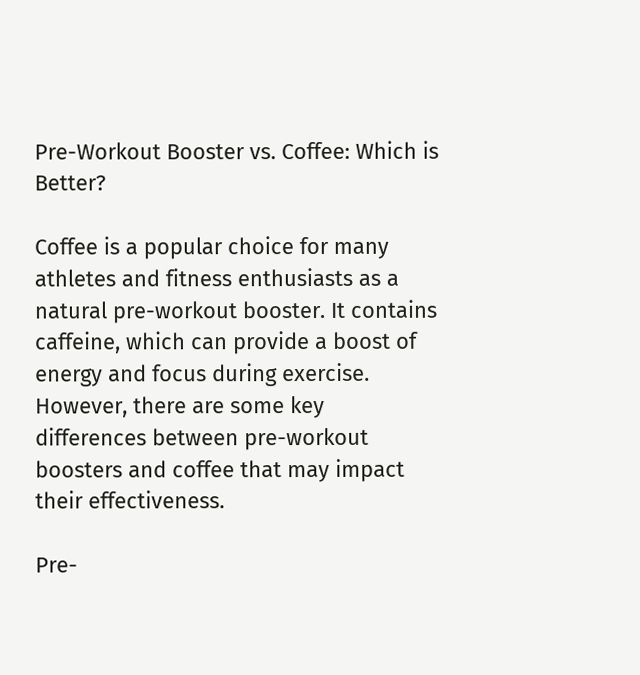Pre-Workout Booster vs. Coffee: Which is Better?

Coffee is a popular choice for many athletes and fitness enthusiasts as a natural pre-workout booster. It contains caffeine, which can provide a boost of energy and focus during exercise. However, there are some key differences between pre-workout boosters and coffee that may impact their effectiveness.

Pre-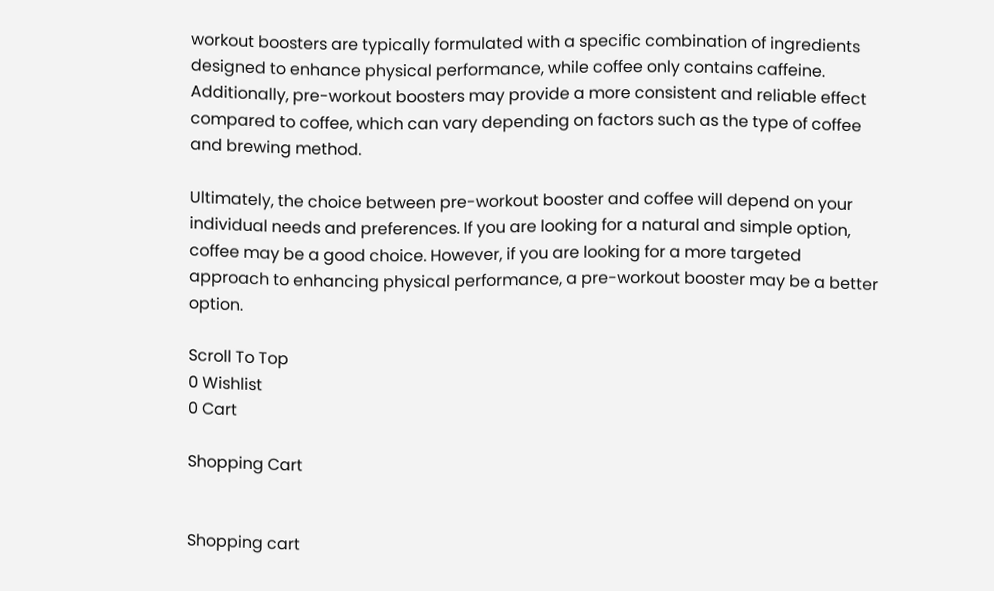workout boosters are typically formulated with a specific combination of ingredients designed to enhance physical performance, while coffee only contains caffeine. Additionally, pre-workout boosters may provide a more consistent and reliable effect compared to coffee, which can vary depending on factors such as the type of coffee and brewing method.

Ultimately, the choice between pre-workout booster and coffee will depend on your individual needs and preferences. If you are looking for a natural and simple option, coffee may be a good choice. However, if you are looking for a more targeted approach to enhancing physical performance, a pre-workout booster may be a better option.

Scroll To Top
0 Wishlist
0 Cart

Shopping Cart


Shopping cart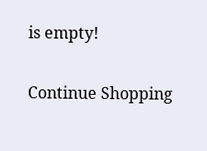is empty!

Continue Shopping